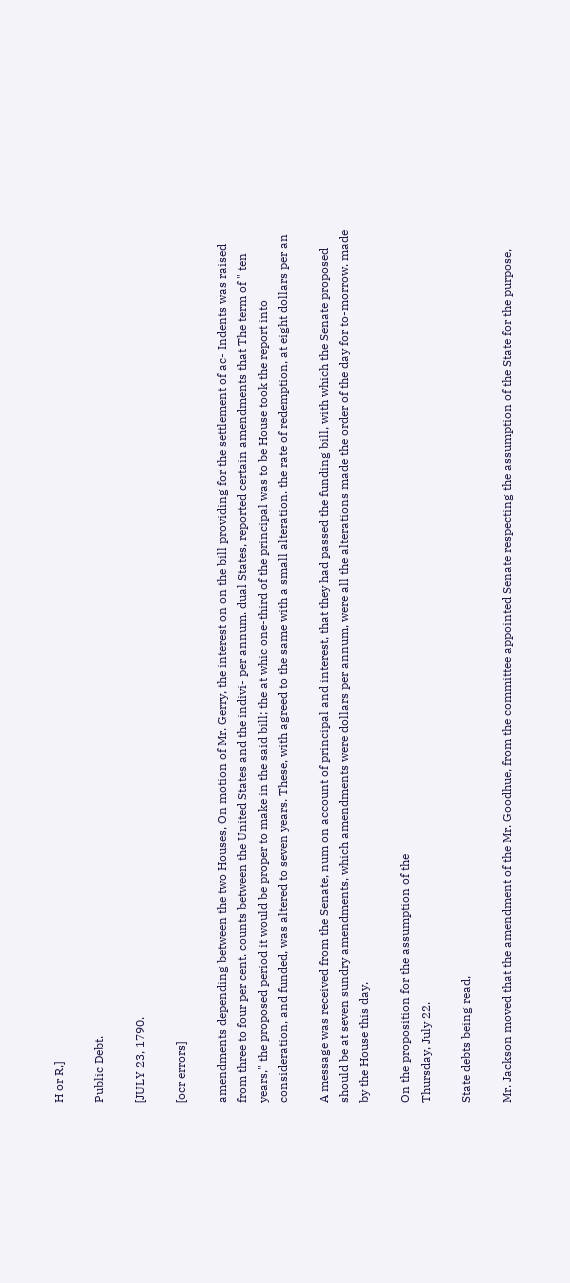H or R,]

Public Debt.

[JULY 23, 1790.

[ocr errors]

amendments depending between the two Houses, On motion of Mr. Gerry, the interest on on the bill providing for the settlement of ac- Indents was raised from three to four per cent. counts between the United States and the indivi- per annum. dual States, reported certain amendments that The term of " ten years," the proposed period it would be proper to make in the said bill; the at whic one-third of the principal was to be House took the report into consideration, and funded, was altered to seven years. These, with agreed to the same with a small alteration. the rate of redemption, at eight dollars per an

A message was received from the Senate, num on account of principal and interest, that they had passed the funding bill, with which the Senate proposed should be at seven sundry amendments, which amendments were dollars per annum, were all the alterations made the order of the day for to-morrow. made by the House this day.

On the proposition for the assumption of the
Thursday, July 22.

State debts being read,

Mr. Jackson moved that the amendment of the Mr. Goodhue, from the committee appointed Senate respecting the assumption of the State for the purpose,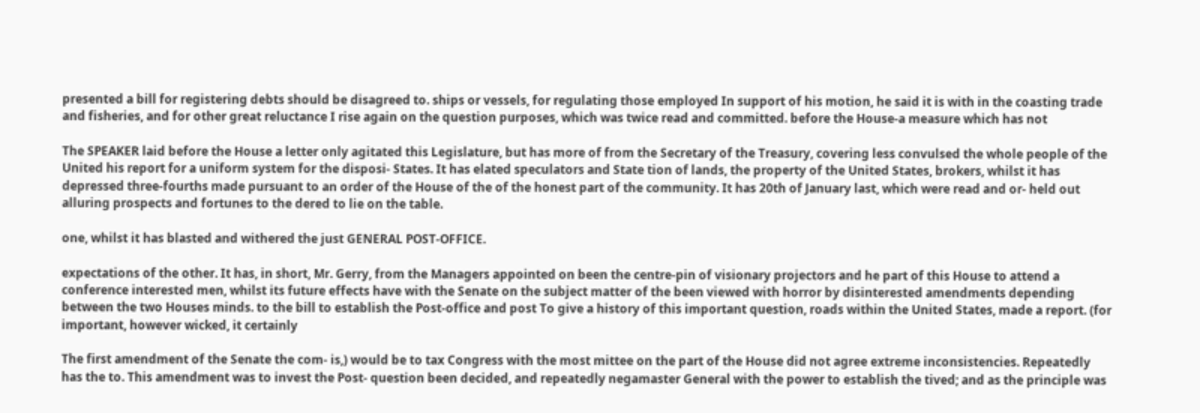presented a bill for registering debts should be disagreed to. ships or vessels, for regulating those employed In support of his motion, he said it is with in the coasting trade and fisheries, and for other great reluctance I rise again on the question purposes, which was twice read and committed. before the House-a measure which has not

The SPEAKER laid before the House a letter only agitated this Legislature, but has more of from the Secretary of the Treasury, covering less convulsed the whole people of the United his report for a uniform system for the disposi- States. It has elated speculators and State tion of lands, the property of the United States, brokers, whilst it has depressed three-fourths made pursuant to an order of the House of the of the honest part of the community. It has 20th of January last, which were read and or- held out alluring prospects and fortunes to the dered to lie on the table.

one, whilst it has blasted and withered the just GENERAL POST-OFFICE.

expectations of the other. It has, in short, Mr. Gerry, from the Managers appointed on been the centre-pin of visionary projectors and he part of this House to attend a conference interested men, whilst its future effects have with the Senate on the subject matter of the been viewed with horror by disinterested amendments depending between the two Houses minds. to the bill to establish the Post-office and post To give a history of this important question, roads within the United States, made a report. (for important, however wicked, it certainly

The first amendment of the Senate the com- is,) would be to tax Congress with the most mittee on the part of the House did not agree extreme inconsistencies. Repeatedly has the to. This amendment was to invest the Post- question been decided, and repeatedly negamaster General with the power to establish the tived; and as the principle was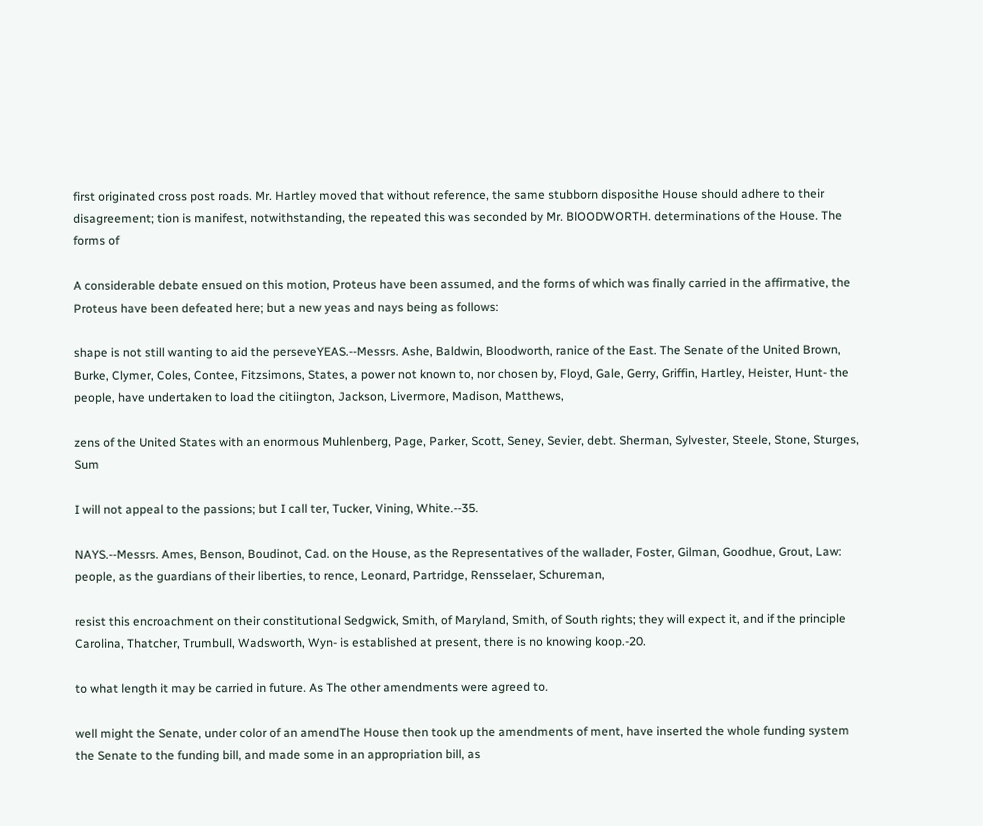first originated cross post roads. Mr. Hartley moved that without reference, the same stubborn disposithe House should adhere to their disagreement; tion is manifest, notwithstanding, the repeated this was seconded by Mr. BlOODWORTH. determinations of the House. The forms of

A considerable debate ensued on this motion, Proteus have been assumed, and the forms of which was finally carried in the affirmative, the Proteus have been defeated here; but a new yeas and nays being as follows:

shape is not still wanting to aid the perseveYEAS.--Messrs. Ashe, Baldwin, Bloodworth, ranice of the East. The Senate of the United Brown, Burke, Clymer, Coles, Contee, Fitzsimons, States, a power not known to, nor chosen by, Floyd, Gale, Gerry, Griffin, Hartley, Heister, Hunt- the people, have undertaken to load the citiington, Jackson, Livermore, Madison, Matthews,

zens of the United States with an enormous Muhlenberg, Page, Parker, Scott, Seney, Sevier, debt. Sherman, Sylvester, Steele, Stone, Sturges, Sum

I will not appeal to the passions; but I call ter, Tucker, Vining, White.--35.

NAYS.--Messrs. Ames, Benson, Boudinot, Cad. on the House, as the Representatives of the wallader, Foster, Gilman, Goodhue, Grout, Law: people, as the guardians of their liberties, to rence, Leonard, Partridge, Rensselaer, Schureman,

resist this encroachment on their constitutional Sedgwick, Smith, of Maryland, Smith, of South rights; they will expect it, and if the principle Carolina, Thatcher, Trumbull, Wadsworth, Wyn- is established at present, there is no knowing koop.-20.

to what length it may be carried in future. As The other amendments were agreed to.

well might the Senate, under color of an amendThe House then took up the amendments of ment, have inserted the whole funding system the Senate to the funding bill, and made some in an appropriation bill, as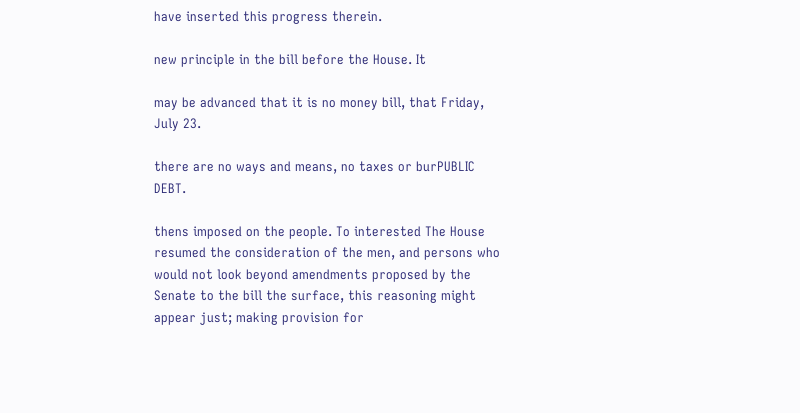have inserted this progress therein.

new principle in the bill before the House. It

may be advanced that it is no money bill, that Friday, July 23.

there are no ways and means, no taxes or burPUBLIC DEBT.

thens imposed on the people. To interested The House resumed the consideration of the men, and persons who would not look beyond amendments proposed by the Senate to the bill the surface, this reasoning might appear just; making provision for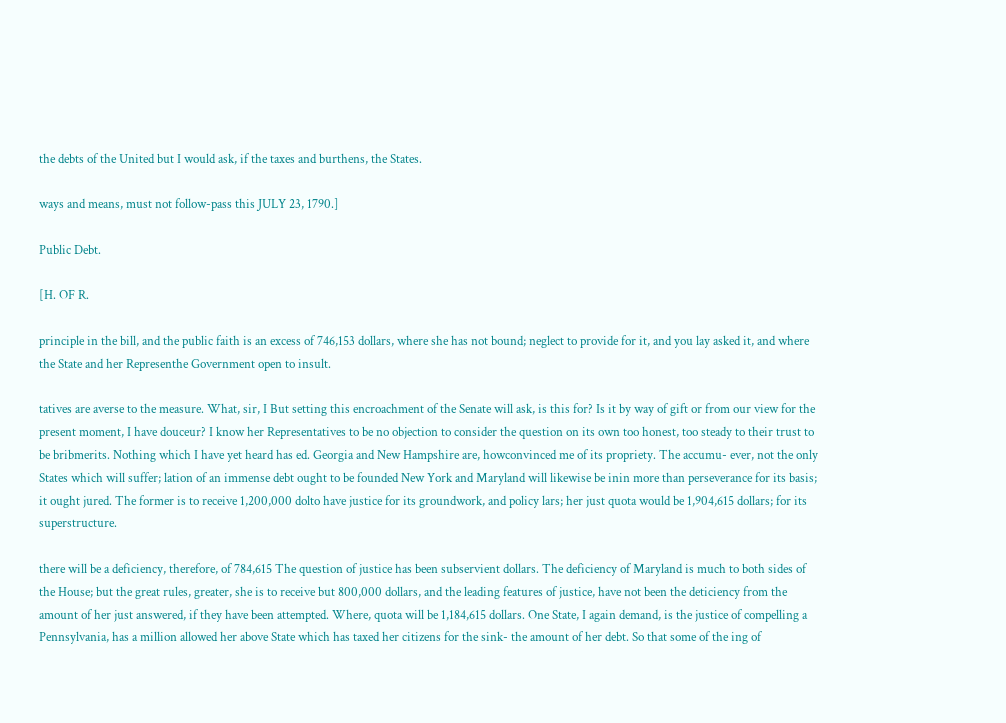the debts of the United but I would ask, if the taxes and burthens, the States.

ways and means, must not follow-pass this JULY 23, 1790.]

Public Debt.

[H. OF R.

principle in the bill, and the public faith is an excess of 746,153 dollars, where she has not bound; neglect to provide for it, and you lay asked it, and where the State and her Representhe Government open to insult.

tatives are averse to the measure. What, sir, I But setting this encroachment of the Senate will ask, is this for? Is it by way of gift or from our view for the present moment, I have douceur? I know her Representatives to be no objection to consider the question on its own too honest, too steady to their trust to be bribmerits. Nothing which I have yet heard has ed. Georgia and New Hampshire are, howconvinced me of its propriety. The accumu- ever, not the only States which will suffer; lation of an immense debt ought to be founded New York and Maryland will likewise be inin more than perseverance for its basis; it ought jured. The former is to receive 1,200,000 dolto have justice for its groundwork, and policy lars; her just quota would be 1,904,615 dollars; for its superstructure.

there will be a deficiency, therefore, of 784,615 The question of justice has been subservient dollars. The deficiency of Maryland is much to both sides of the House; but the great rules, greater, she is to receive but 800,000 dollars, and the leading features of justice, have not been the deticiency from the amount of her just answered, if they have been attempted. Where, quota will be 1,184,615 dollars. One State, I again demand, is the justice of compelling a Pennsylvania, has a million allowed her above State which has taxed her citizens for the sink- the amount of her debt. So that some of the ing of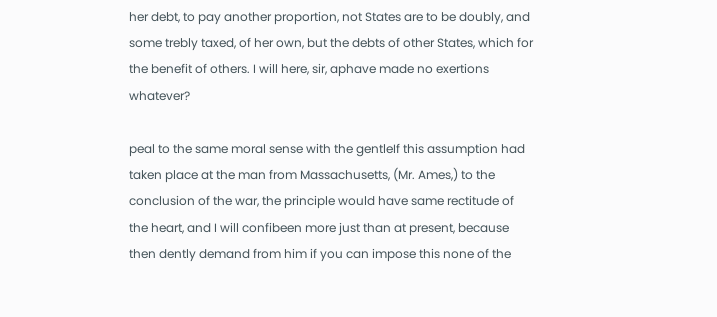her debt, to pay another proportion, not States are to be doubly, and some trebly taxed, of her own, but the debts of other States, which for the benefit of others. I will here, sir, aphave made no exertions whatever?

peal to the same moral sense with the gentleIf this assumption had taken place at the man from Massachusetts, (Mr. Ames,) to the conclusion of the war, the principle would have same rectitude of the heart, and I will confibeen more just than at present, because then dently demand from him if you can impose this none of the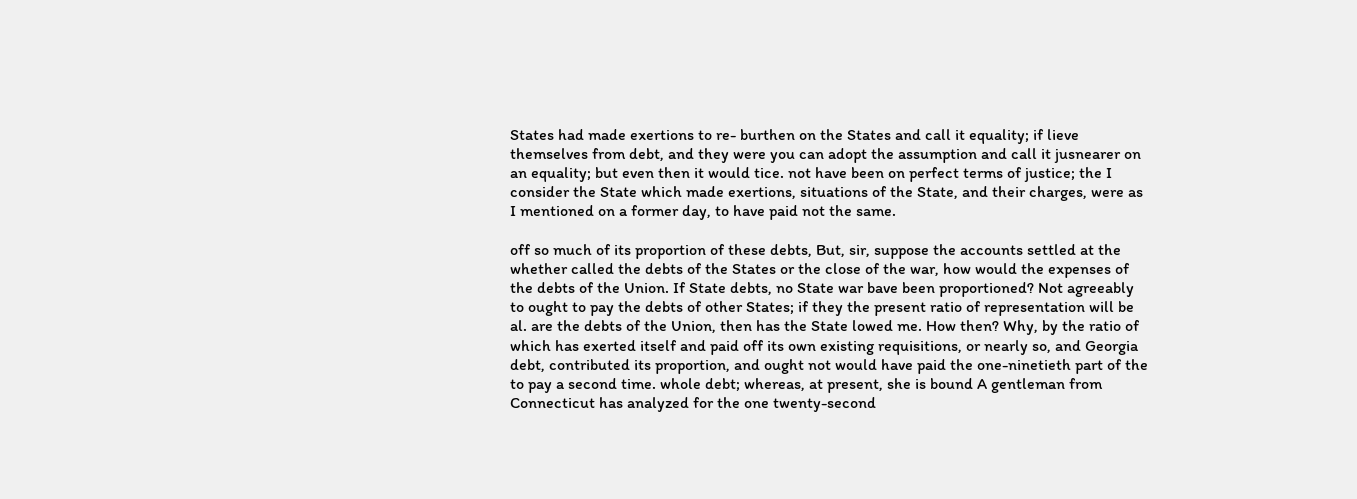States had made exertions to re- burthen on the States and call it equality; if lieve themselves from debt, and they were you can adopt the assumption and call it jusnearer on an equality; but even then it would tice. not have been on perfect terms of justice; the I consider the State which made exertions, situations of the State, and their charges, were as I mentioned on a former day, to have paid not the same.

off so much of its proportion of these debts, But, sir, suppose the accounts settled at the whether called the debts of the States or the close of the war, how would the expenses of the debts of the Union. If State debts, no State war bave been proportioned? Not agreeably to ought to pay the debts of other States; if they the present ratio of representation will be al. are the debts of the Union, then has the State lowed me. How then? Why, by the ratio of which has exerted itself and paid off its own existing requisitions, or nearly so, and Georgia debt, contributed its proportion, and ought not would have paid the one-ninetieth part of the to pay a second time. whole debt; whereas, at present, she is bound A gentleman from Connecticut has analyzed for the one twenty-second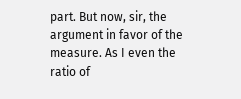part. But now, sir, the argument in favor of the measure. As I even the ratio of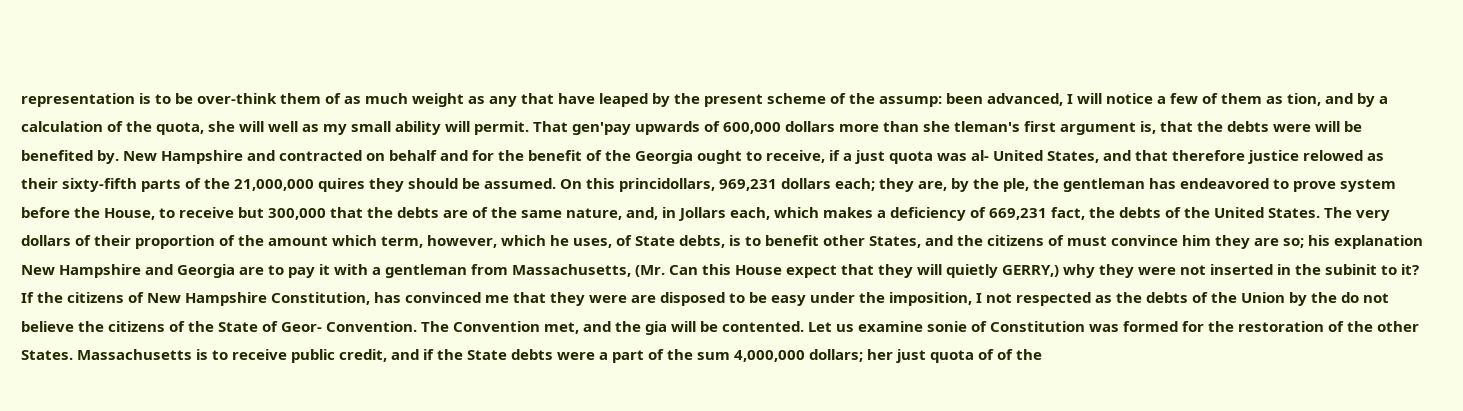representation is to be over-think them of as much weight as any that have leaped by the present scheme of the assump: been advanced, I will notice a few of them as tion, and by a calculation of the quota, she will well as my small ability will permit. That gen'pay upwards of 600,000 dollars more than she tleman's first argument is, that the debts were will be benefited by. New Hampshire and contracted on behalf and for the benefit of the Georgia ought to receive, if a just quota was al- United States, and that therefore justice relowed as their sixty-fifth parts of the 21,000,000 quires they should be assumed. On this princidollars, 969,231 dollars each; they are, by the ple, the gentleman has endeavored to prove system before the House, to receive but 300,000 that the debts are of the same nature, and, in Jollars each, which makes a deficiency of 669,231 fact, the debts of the United States. The very dollars of their proportion of the amount which term, however, which he uses, of State debts, is to benefit other States, and the citizens of must convince him they are so; his explanation New Hampshire and Georgia are to pay it with a gentleman from Massachusetts, (Mr. Can this House expect that they will quietly GERRY,) why they were not inserted in the subinit to it? If the citizens of New Hampshire Constitution, has convinced me that they were are disposed to be easy under the imposition, I not respected as the debts of the Union by the do not believe the citizens of the State of Geor- Convention. The Convention met, and the gia will be contented. Let us examine sonie of Constitution was formed for the restoration of the other States. Massachusetts is to receive public credit, and if the State debts were a part of the sum 4,000,000 dollars; her just quota of of the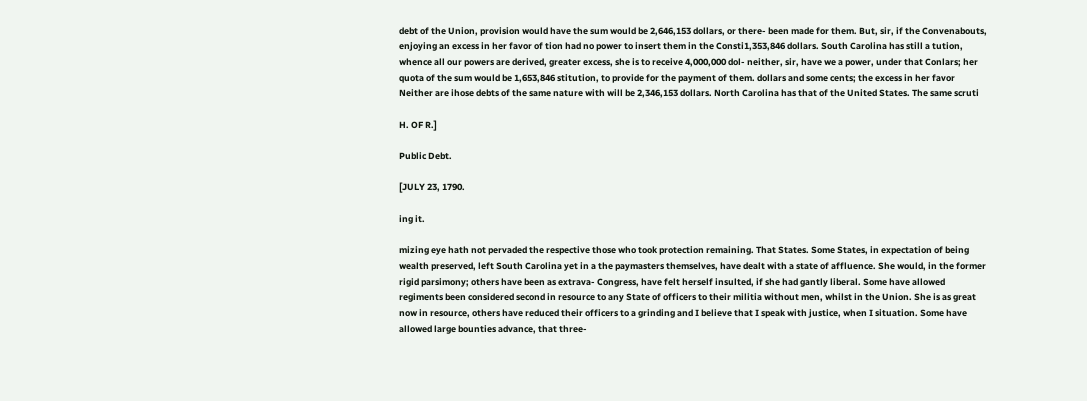debt of the Union, provision would have the sum would be 2,646,153 dollars, or there- been made for them. But, sir, if the Convenabouts, enjoying an excess in her favor of tion had no power to insert them in the Consti1,353,846 dollars. South Carolina has still a tution, whence all our powers are derived, greater excess, she is to receive 4,000,000 dol- neither, sir, have we a power, under that Conlars; her quota of the sum would be 1,653,846 stitution, to provide for the payment of them. dollars and some cents; the excess in her favor Neither are ihose debts of the same nature with will be 2,346,153 dollars. North Carolina has that of the United States. The same scruti

H. OF R.]

Public Debt.

[JULY 23, 1790.

ing it.

mizing eye hath not pervaded the respective those who took protection remaining. That States. Some States, in expectation of being wealth preserved, left South Carolina yet in a the paymasters themselves, have dealt with a state of affluence. She would, in the former rigid parsimony; others have been as extrava- Congress, have felt herself insulted, if she had gantly liberal. Some have allowed regiments been considered second in resource to any State of officers to their militia without men, whilst in the Union. She is as great now in resource, others have reduced their officers to a grinding and I believe that I speak with justice, when I situation. Some have allowed large bounties advance, that three-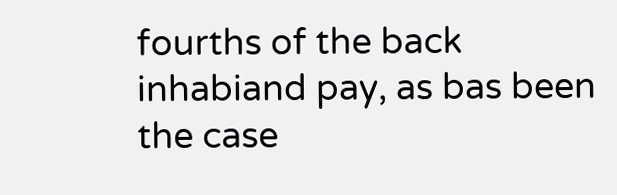fourths of the back inhabiand pay, as bas been the case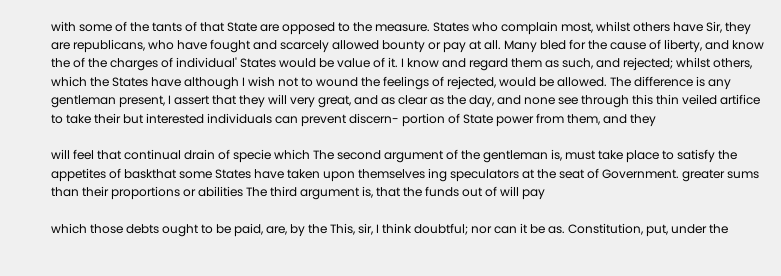with some of the tants of that State are opposed to the measure. States who complain most, whilst others have Sir, they are republicans, who have fought and scarcely allowed bounty or pay at all. Many bled for the cause of liberty, and know the of the charges of individual' States would be value of it. I know and regard them as such, and rejected; whilst others, which the States have although I wish not to wound the feelings of rejected, would be allowed. The difference is any gentleman present, I assert that they will very great, and as clear as the day, and none see through this thin veiled artifice to take their but interested individuals can prevent discern- portion of State power from them, and they

will feel that continual drain of specie which The second argument of the gentleman is, must take place to satisfy the appetites of baskthat some States have taken upon themselves ing speculators at the seat of Government. greater sums than their proportions or abilities The third argument is, that the funds out of will pay

which those debts ought to be paid, are, by the This, sir, I think doubtful; nor can it be as. Constitution, put, under the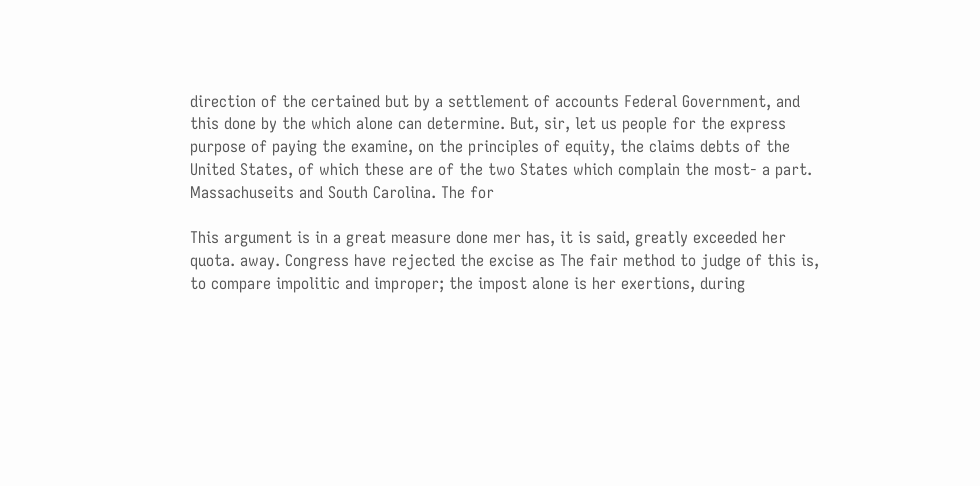direction of the certained but by a settlement of accounts Federal Government, and this done by the which alone can determine. But, sir, let us people for the express purpose of paying the examine, on the principles of equity, the claims debts of the United States, of which these are of the two States which complain the most- a part. Massachuseits and South Carolina. The for

This argument is in a great measure done mer has, it is said, greatly exceeded her quota. away. Congress have rejected the excise as The fair method to judge of this is, to compare impolitic and improper; the impost alone is her exertions, during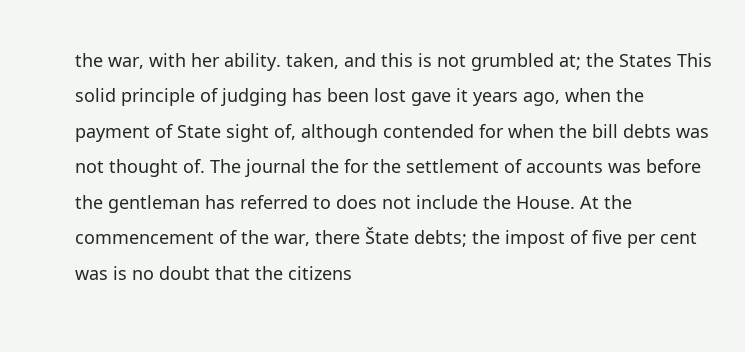the war, with her ability. taken, and this is not grumbled at; the States This solid principle of judging has been lost gave it years ago, when the payment of State sight of, although contended for when the bill debts was not thought of. The journal the for the settlement of accounts was before the gentleman has referred to does not include the House. At the commencement of the war, there Štate debts; the impost of five per cent was is no doubt that the citizens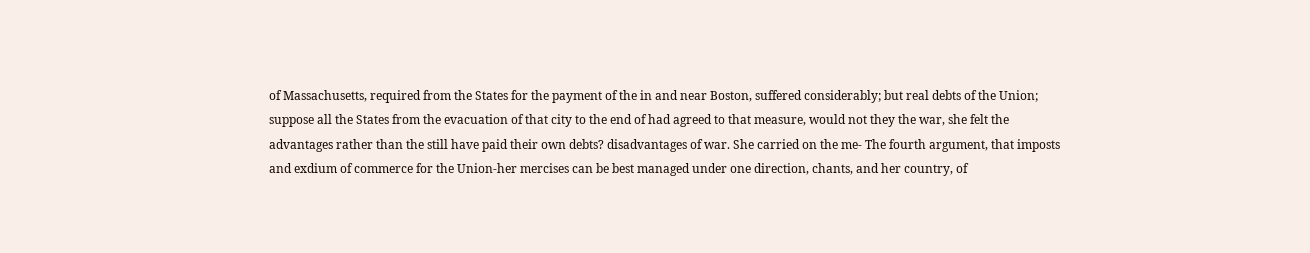of Massachusetts, required from the States for the payment of the in and near Boston, suffered considerably; but real debts of the Union; suppose all the States from the evacuation of that city to the end of had agreed to that measure, would not they the war, she felt the advantages rather than the still have paid their own debts? disadvantages of war. She carried on the me- The fourth argument, that imposts and exdium of commerce for the Union-her mercises can be best managed under one direction, chants, and her country, of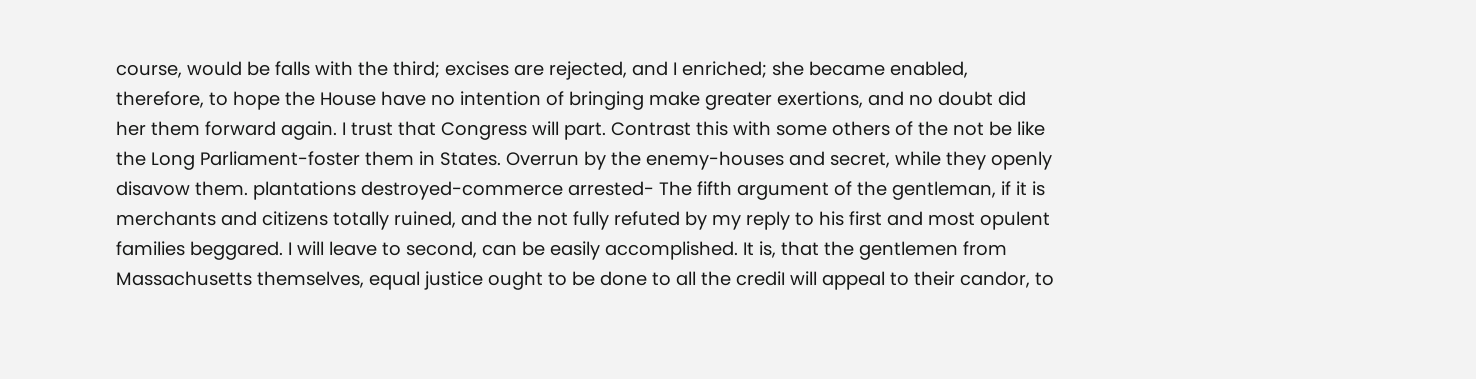course, would be falls with the third; excises are rejected, and I enriched; she became enabled, therefore, to hope the House have no intention of bringing make greater exertions, and no doubt did her them forward again. I trust that Congress will part. Contrast this with some others of the not be like the Long Parliament-foster them in States. Overrun by the enemy-houses and secret, while they openly disavow them. plantations destroyed-commerce arrested- The fifth argument of the gentleman, if it is merchants and citizens totally ruined, and the not fully refuted by my reply to his first and most opulent families beggared. I will leave to second, can be easily accomplished. It is, that the gentlemen from Massachusetts themselves, equal justice ought to be done to all the crediI will appeal to their candor, to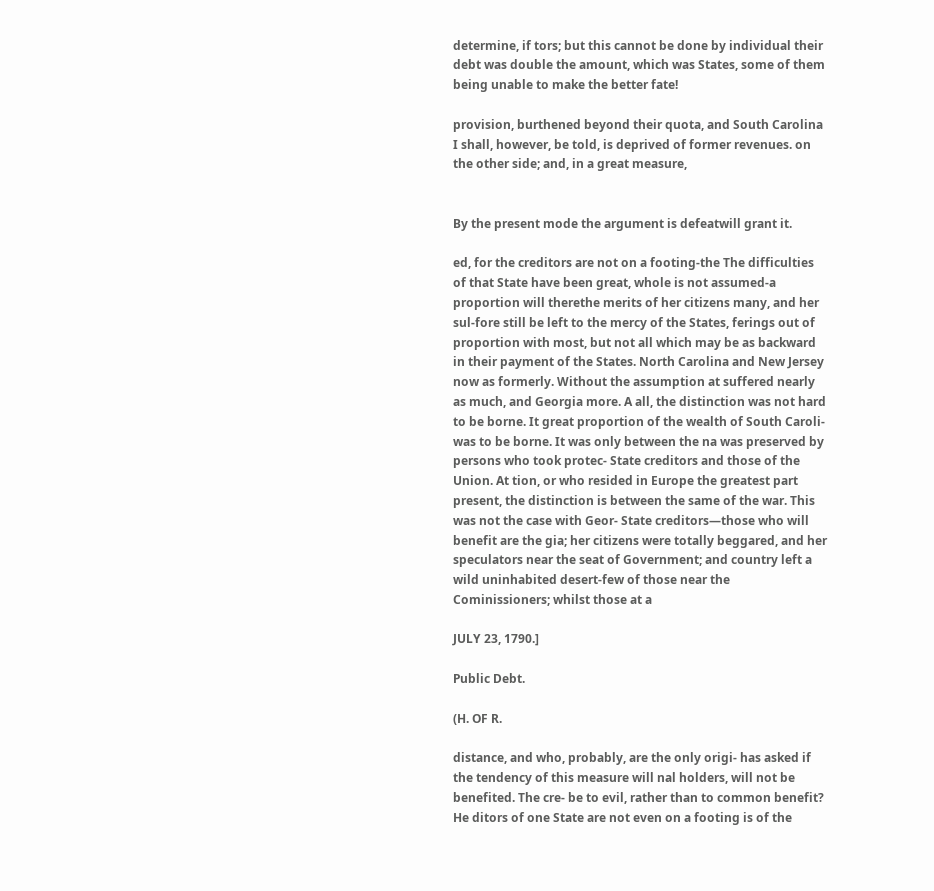determine, if tors; but this cannot be done by individual their debt was double the amount, which was States, some of them being unable to make the better fate!

provision, burthened beyond their quota, and South Carolina I shall, however, be told, is deprived of former revenues. on the other side; and, in a great measure,


By the present mode the argument is defeatwill grant it.

ed, for the creditors are not on a footing-the The difficulties of that State have been great, whole is not assumed-a proportion will therethe merits of her citizens many, and her sul-fore still be left to the mercy of the States, ferings out of proportion with most, but not all which may be as backward in their payment of the States. North Carolina and New Jersey now as formerly. Without the assumption at suffered nearly as much, and Georgia more. A all, the distinction was not hard to be borne. It great proportion of the wealth of South Caroli- was to be borne. It was only between the na was preserved by persons who took protec- State creditors and those of the Union. At tion, or who resided in Europe the greatest part present, the distinction is between the same of the war. This was not the case with Geor- State creditors—those who will benefit are the gia; her citizens were totally beggared, and her speculators near the seat of Government; and country left a wild uninhabited desert-few of those near the Cominissioners; whilst those at a

JULY 23, 1790.]

Public Debt.

(H. OF R.

distance, and who, probably, are the only origi- has asked if the tendency of this measure will nal holders, will not be benefited. The cre- be to evil, rather than to common benefit? He ditors of one State are not even on a footing is of the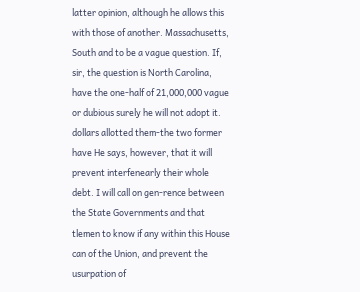latter opinion, although he allows this with those of another. Massachusetts, South and to be a vague question. If, sir, the question is North Carolina, have the one-half of 21,000,000 vague or dubious surely he will not adopt it. dollars allotted them-the two former have He says, however, that it will prevent interfenearly their whole debt. I will call on gen-rence between the State Governments and that tlemen to know if any within this House can of the Union, and prevent the usurpation of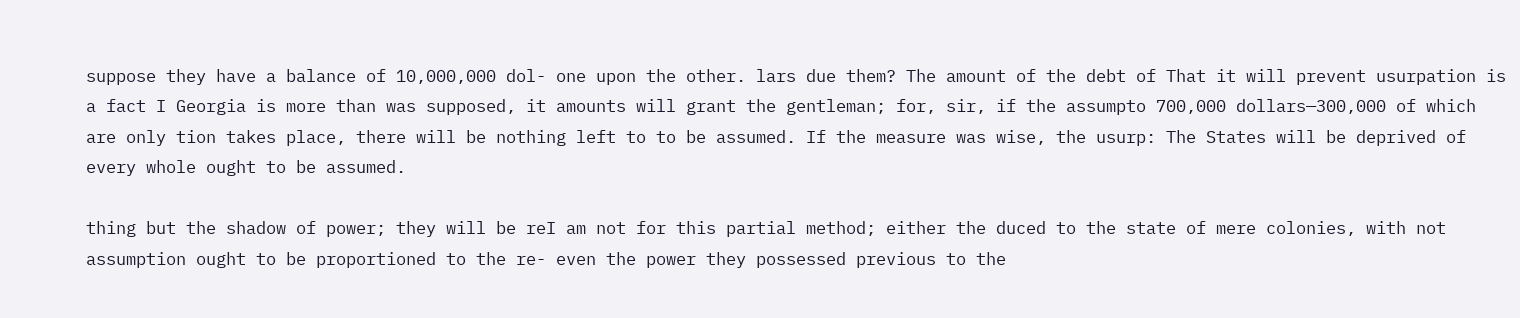suppose they have a balance of 10,000,000 dol- one upon the other. lars due them? The amount of the debt of That it will prevent usurpation is a fact I Georgia is more than was supposed, it amounts will grant the gentleman; for, sir, if the assumpto 700,000 dollars—300,000 of which are only tion takes place, there will be nothing left to to be assumed. If the measure was wise, the usurp: The States will be deprived of every whole ought to be assumed.

thing but the shadow of power; they will be reI am not for this partial method; either the duced to the state of mere colonies, with not assumption ought to be proportioned to the re- even the power they possessed previous to the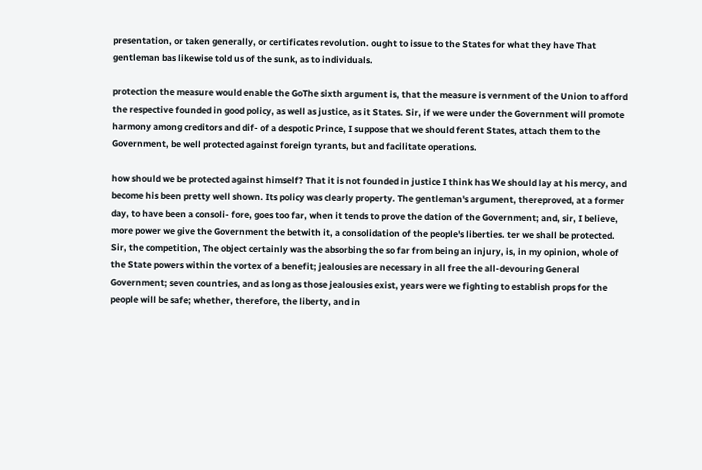presentation, or taken generally, or certificates revolution. ought to issue to the States for what they have That gentleman bas likewise told us of the sunk, as to individuals.

protection the measure would enable the GoThe sixth argument is, that the measure is vernment of the Union to afford the respective founded in good policy, as well as justice, as it States. Sir, if we were under the Government will promote harmony among creditors and dif- of a despotic Prince, I suppose that we should ferent States, attach them to the Government, be well protected against foreign tyrants, but and facilitate operations.

how should we be protected against himself? That it is not founded in justice I think has We should lay at his mercy, and become his been pretty well shown. Its policy was clearly property. The gentleman's argument, thereproved, at a former day, to have been a consoli- fore, goes too far, when it tends to prove the dation of the Government; and, sir, I believe, more power we give the Government the betwith it, a consolidation of the people's liberties. ter we shall be protected. Sir, the competition, The object certainly was the absorbing the so far from being an injury, is, in my opinion, whole of the State powers within the vortex of a benefit; jealousies are necessary in all free the all-devouring General Government; seven countries, and as long as those jealousies exist, years were we fighting to establish props for the people will be safe; whether, therefore, the liberty, and in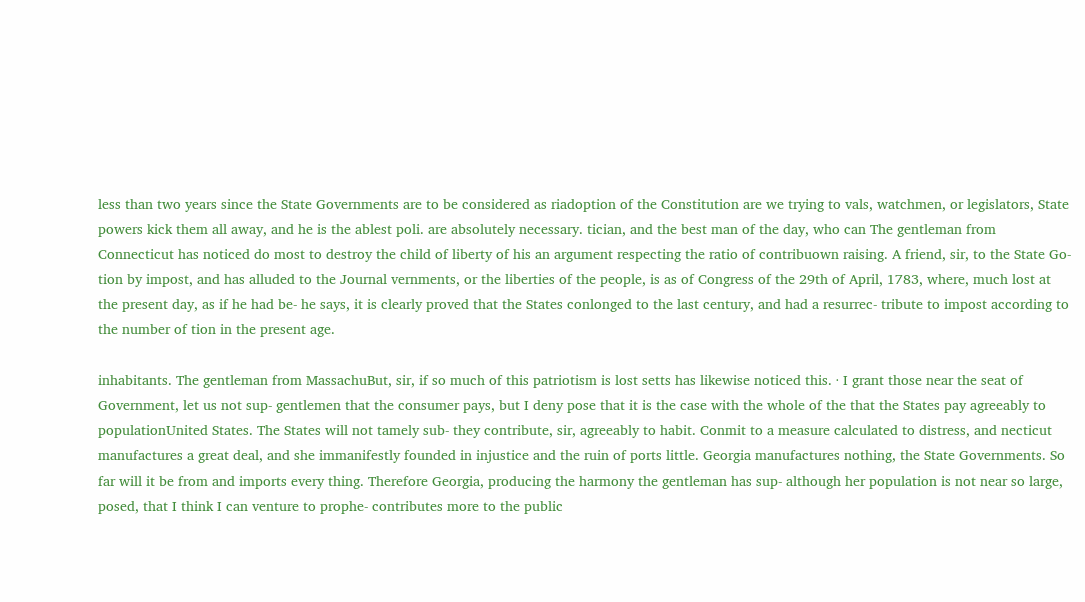less than two years since the State Governments are to be considered as riadoption of the Constitution are we trying to vals, watchmen, or legislators, State powers kick them all away, and he is the ablest poli. are absolutely necessary. tician, and the best man of the day, who can The gentleman from Connecticut has noticed do most to destroy the child of liberty of his an argument respecting the ratio of contribuown raising. A friend, sir, to the State Go- tion by impost, and has alluded to the Journal vernments, or the liberties of the people, is as of Congress of the 29th of April, 1783, where, much lost at the present day, as if he had be- he says, it is clearly proved that the States conlonged to the last century, and had a resurrec- tribute to impost according to the number of tion in the present age.

inhabitants. The gentleman from MassachuBut, sir, if so much of this patriotism is lost setts has likewise noticed this. · I grant those near the seat of Government, let us not sup- gentlemen that the consumer pays, but I deny pose that it is the case with the whole of the that the States pay agreeably to populationUnited States. The States will not tamely sub- they contribute, sir, agreeably to habit. Conmit to a measure calculated to distress, and necticut manufactures a great deal, and she immanifestly founded in injustice and the ruin of ports little. Georgia manufactures nothing, the State Governments. So far will it be from and imports every thing. Therefore Georgia, producing the harmony the gentleman has sup- although her population is not near so large, posed, that I think I can venture to prophe- contributes more to the public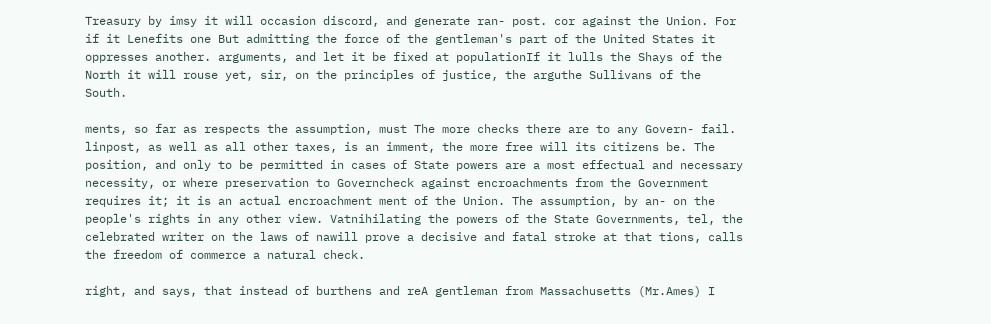Treasury by imsy it will occasion discord, and generate ran- post. cor against the Union. For if it Lenefits one But admitting the force of the gentleman's part of the United States it oppresses another. arguments, and let it be fixed at populationIf it lulls the Shays of the North it will rouse yet, sir, on the principles of justice, the arguthe Sullivans of the South.

ments, so far as respects the assumption, must The more checks there are to any Govern- fail. linpost, as well as all other taxes, is an imment, the more free will its citizens be. The position, and only to be permitted in cases of State powers are a most effectual and necessary necessity, or where preservation to Governcheck against encroachments from the Government requires it; it is an actual encroachment ment of the Union. The assumption, by an- on the people's rights in any other view. Vatnihilating the powers of the State Governments, tel, the celebrated writer on the laws of nawill prove a decisive and fatal stroke at that tions, calls the freedom of commerce a natural check.

right, and says, that instead of burthens and reA gentleman from Massachusetts (Mr.Ames) I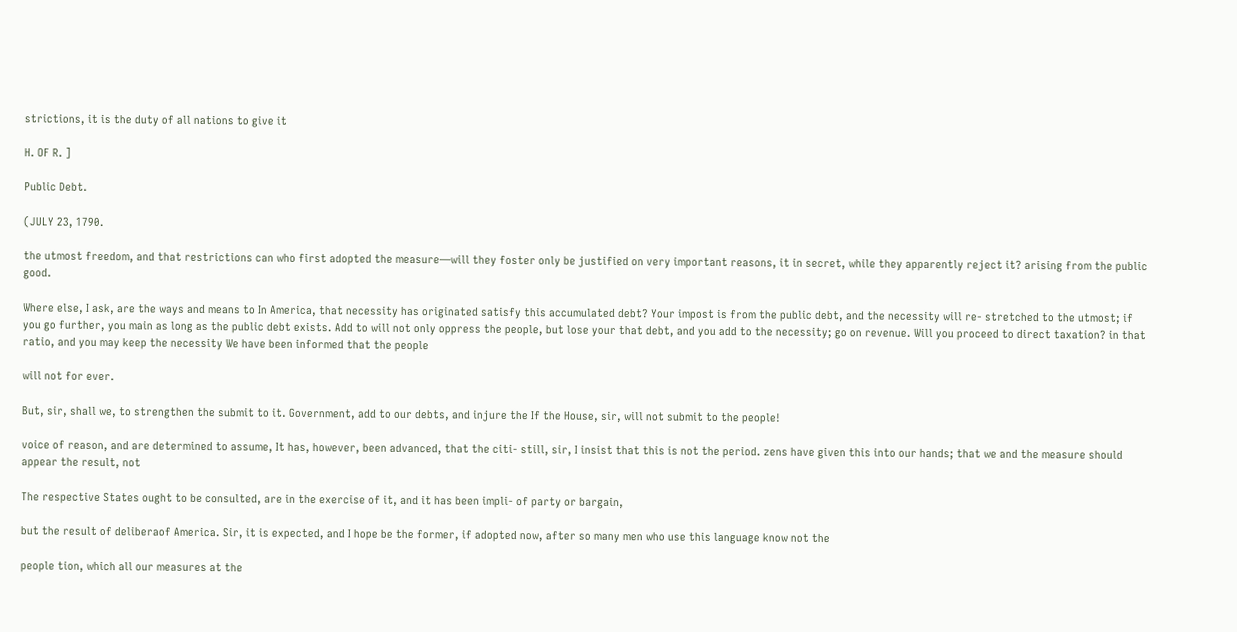strictions, it is the duty of all nations to give it

H. OF R. ]

Public Debt.

(JULY 23, 1790.

the utmost freedom, and that restrictions can who first adopted the measure—will they foster only be justified on very important reasons, it in secret, while they apparently reject it? arising from the public good.

Where else, I ask, are the ways and means to In America, that necessity has originated satisfy this accumulated debt? Your impost is from the public debt, and the necessity will re- stretched to the utmost; if you go further, you main as long as the public debt exists. Add to will not only oppress the people, but lose your that debt, and you add to the necessity; go on revenue. Will you proceed to direct taxation? in that ratio, and you may keep the necessity We have been informed that the people

will not for ever.

But, sir, shall we, to strengthen the submit to it. Government, add to our debts, and injure the If the House, sir, will not submit to the people!

voice of reason, and are determined to assume, It has, however, been advanced, that the citi- still, sir, I insist that this is not the period. zens have given this into our hands; that we and the measure should appear the result, not

The respective States ought to be consulted, are in the exercise of it, and it has been impli- of party or bargain,

but the result of deliberaof America. Sir, it is expected, and I hope be the former, if adopted now, after so many men who use this language know not the

people tion, which all our measures at the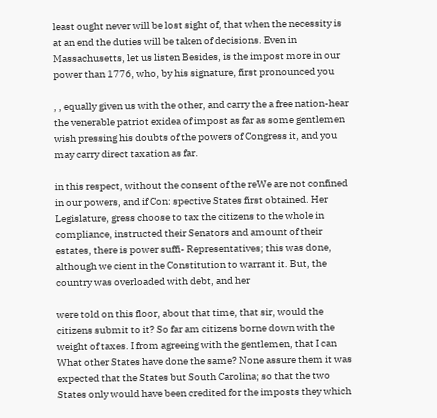least ought never will be lost sight of, that when the necessity is at an end the duties will be taken of decisions. Even in Massachusetts, let us listen Besides, is the impost more in our power than 1776, who, by his signature, first pronounced you

, , equally given us with the other, and carry the a free nation-hear the venerable patriot exidea of impost as far as some gentlemen wish pressing his doubts of the powers of Congress it, and you may carry direct taxation as far.

in this respect, without the consent of the reWe are not confined in our powers, and if Con: spective States first obtained. Her Legislature, gress choose to tax the citizens to the whole in compliance, instructed their Senators and amount of their estates, there is power suffi- Representatives; this was done, although we cient in the Constitution to warrant it. But, the country was overloaded with debt, and her

were told on this floor, about that time, that sir, would the citizens submit to it? So far am citizens borne down with the weight of taxes. I from agreeing with the gentlemen, that I can What other States have done the same? None assure them it was expected that the States but South Carolina; so that the two States only would have been credited for the imposts they which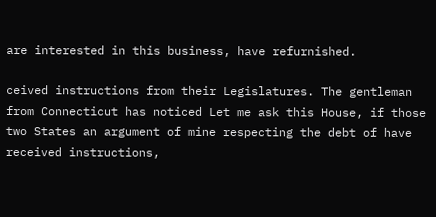are interested in this business, have refurnished.

ceived instructions from their Legislatures. The gentleman from Connecticut has noticed Let me ask this House, if those two States an argument of mine respecting the debt of have received instructions,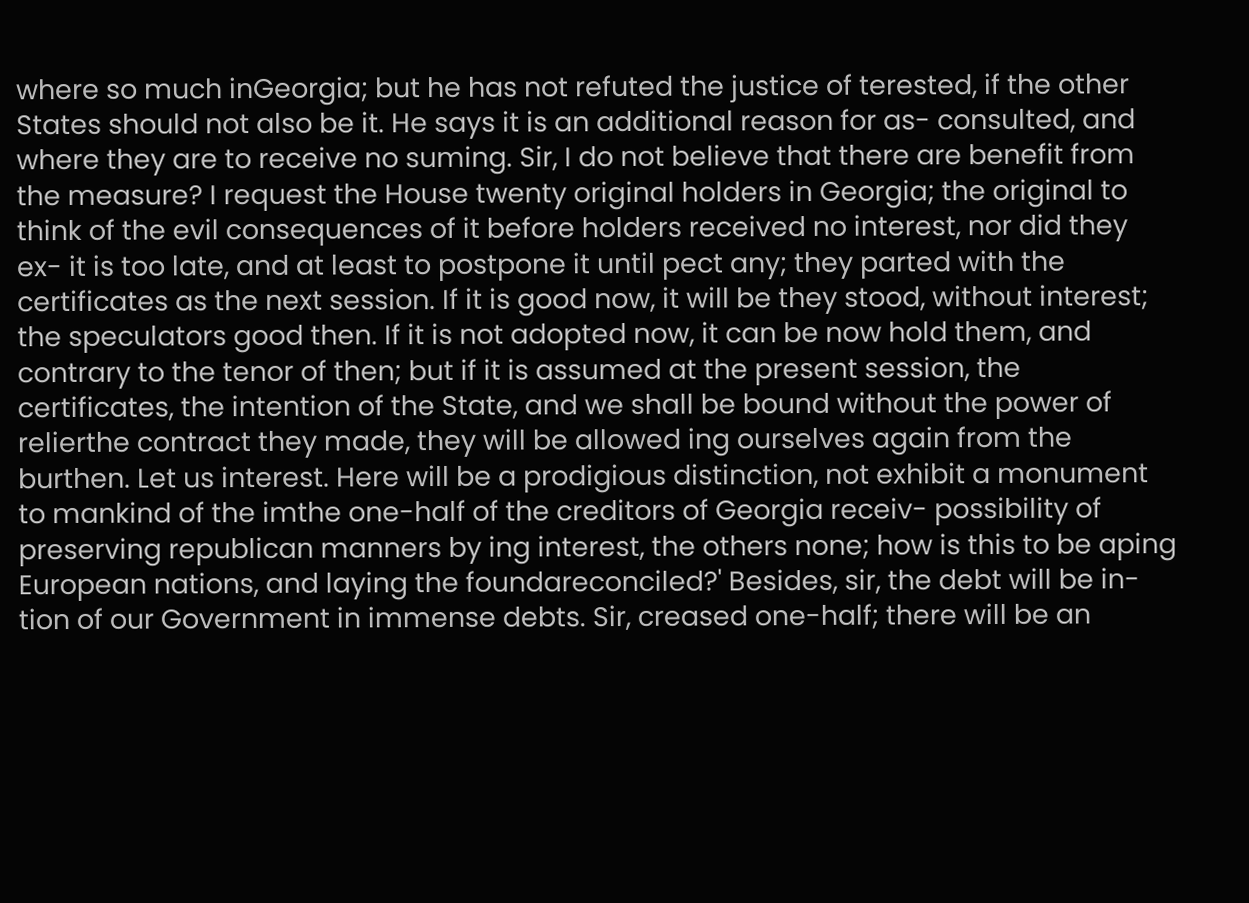where so much inGeorgia; but he has not refuted the justice of terested, if the other States should not also be it. He says it is an additional reason for as- consulted, and where they are to receive no suming. Sir, I do not believe that there are benefit from the measure? I request the House twenty original holders in Georgia; the original to think of the evil consequences of it before holders received no interest, nor did they ex- it is too late, and at least to postpone it until pect any; they parted with the certificates as the next session. If it is good now, it will be they stood, without interest; the speculators good then. If it is not adopted now, it can be now hold them, and contrary to the tenor of then; but if it is assumed at the present session, the certificates, the intention of the State, and we shall be bound without the power of relierthe contract they made, they will be allowed ing ourselves again from the burthen. Let us interest. Here will be a prodigious distinction, not exhibit a monument to mankind of the imthe one-half of the creditors of Georgia receiv- possibility of preserving republican manners by ing interest, the others none; how is this to be aping European nations, and laying the foundareconciled?' Besides, sir, the debt will be in- tion of our Government in immense debts. Sir, creased one-half; there will be an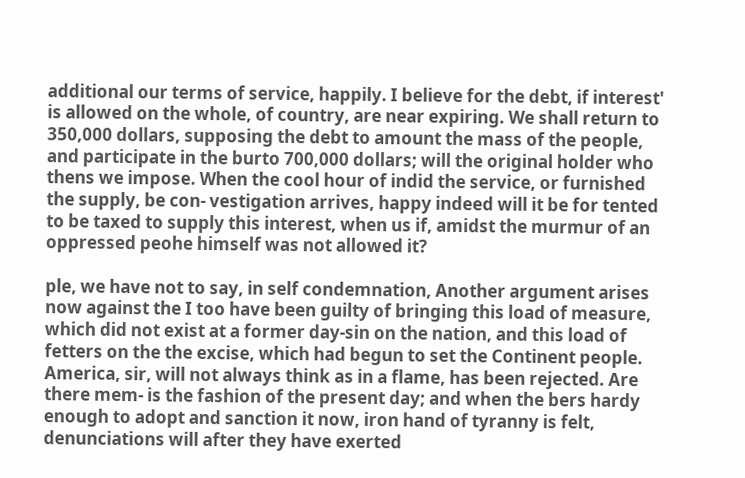additional our terms of service, happily. I believe for the debt, if interest' is allowed on the whole, of country, are near expiring. We shall return to 350,000 dollars, supposing the debt to amount the mass of the people, and participate in the burto 700,000 dollars; will the original holder who thens we impose. When the cool hour of indid the service, or furnished the supply, be con- vestigation arrives, happy indeed will it be for tented to be taxed to supply this interest, when us if, amidst the murmur of an oppressed peohe himself was not allowed it?

ple, we have not to say, in self condemnation, Another argument arises now against the I too have been guilty of bringing this load of measure, which did not exist at a former day-sin on the nation, and this load of fetters on the the excise, which had begun to set the Continent people. America, sir, will not always think as in a flame, has been rejected. Are there mem- is the fashion of the present day; and when the bers hardy enough to adopt and sanction it now, iron hand of tyranny is felt, denunciations will after they have exerted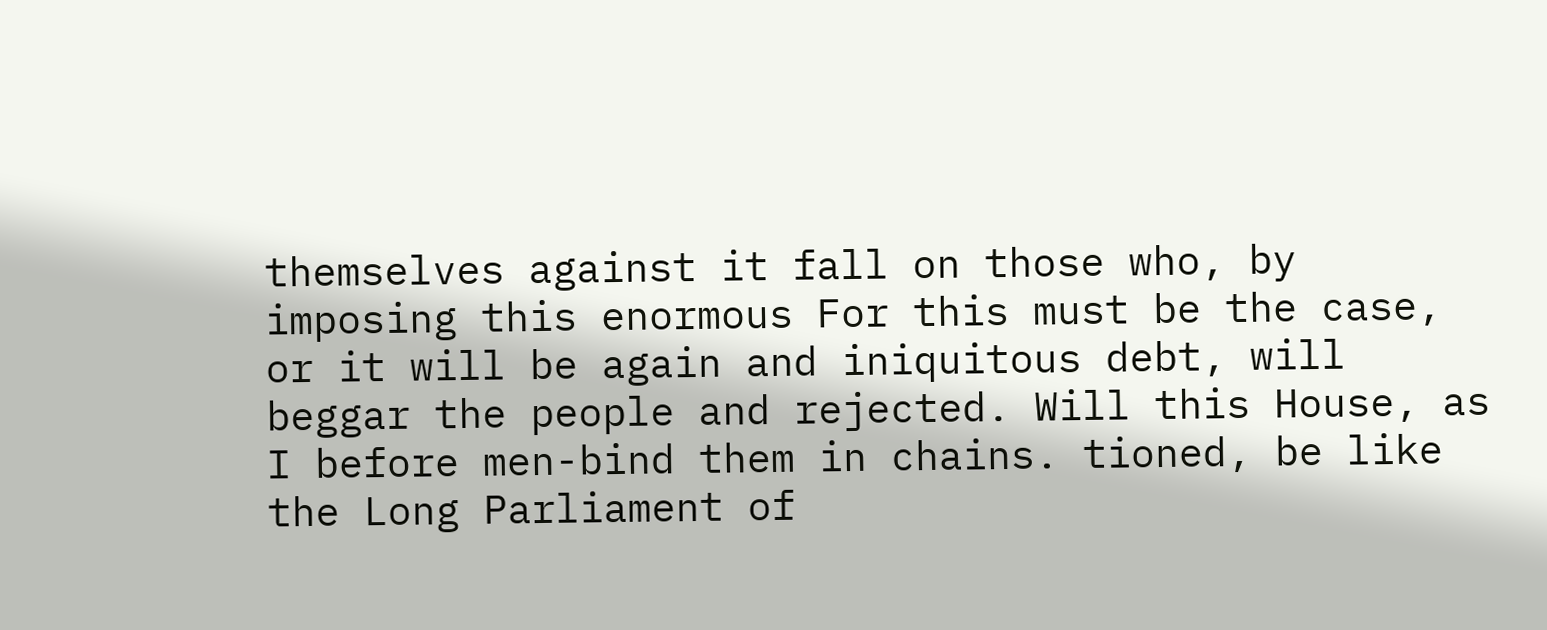themselves against it fall on those who, by imposing this enormous For this must be the case, or it will be again and iniquitous debt, will beggar the people and rejected. Will this House, as I before men-bind them in chains. tioned, be like the Long Parliament of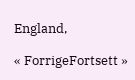England,

« ForrigeFortsett »